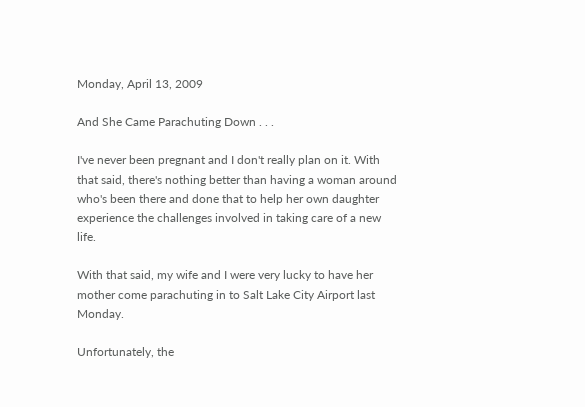Monday, April 13, 2009

And She Came Parachuting Down . . .

I've never been pregnant and I don't really plan on it. With that said, there's nothing better than having a woman around who's been there and done that to help her own daughter experience the challenges involved in taking care of a new life.

With that said, my wife and I were very lucky to have her mother come parachuting in to Salt Lake City Airport last Monday.

Unfortunately, the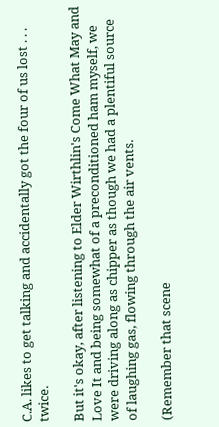C.A. likes to get talking and accidentally got the four of us lost . . . twice.

But it's okay, after listening to Elder Wirthlin's Come What May and Love It and being somewhat of a preconditioned ham myself, we were driving along as chipper as though we had a plentiful source of laughing gas, flowing through the air vents.

(Remember that scene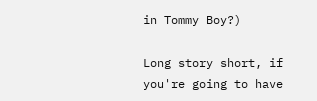in Tommy Boy?)

Long story short, if you're going to have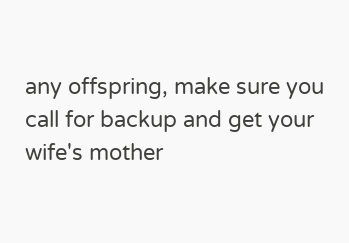any offspring, make sure you call for backup and get your wife's mother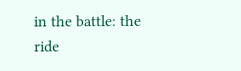in the battle: the ride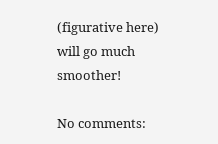(figurative here) will go much smoother!

No comments: